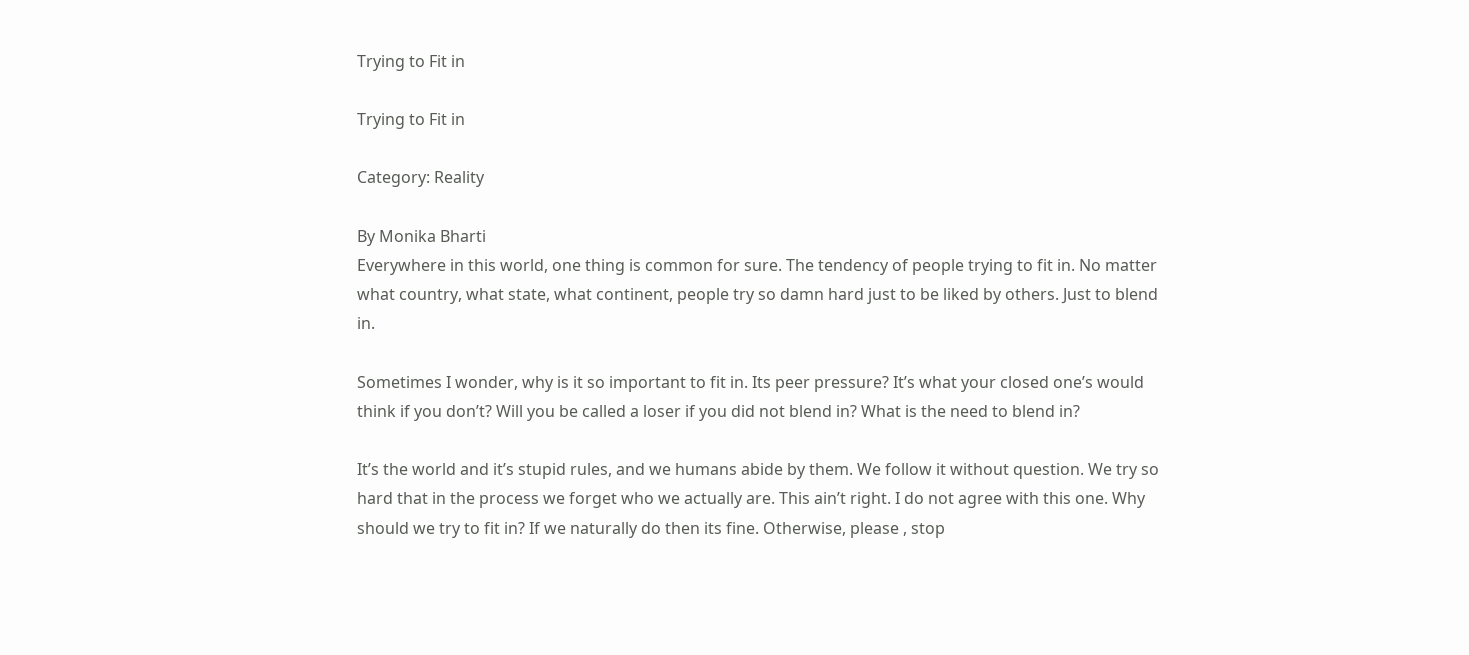Trying to Fit in

Trying to Fit in

Category: Reality

By Monika Bharti
Everywhere in this world, one thing is common for sure. The tendency of people trying to fit in. No matter what country, what state, what continent, people try so damn hard just to be liked by others. Just to blend in.

Sometimes I wonder, why is it so important to fit in. Its peer pressure? It’s what your closed one’s would think if you don’t? Will you be called a loser if you did not blend in? What is the need to blend in?

It’s the world and it’s stupid rules, and we humans abide by them. We follow it without question. We try so hard that in the process we forget who we actually are. This ain’t right. I do not agree with this one. Why should we try to fit in? If we naturally do then its fine. Otherwise, please , stop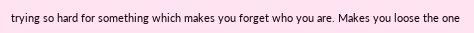trying so hard for something which makes you forget who you are. Makes you loose the one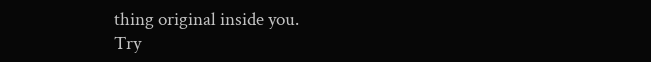thing original inside you.
Try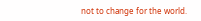not to change for the world.